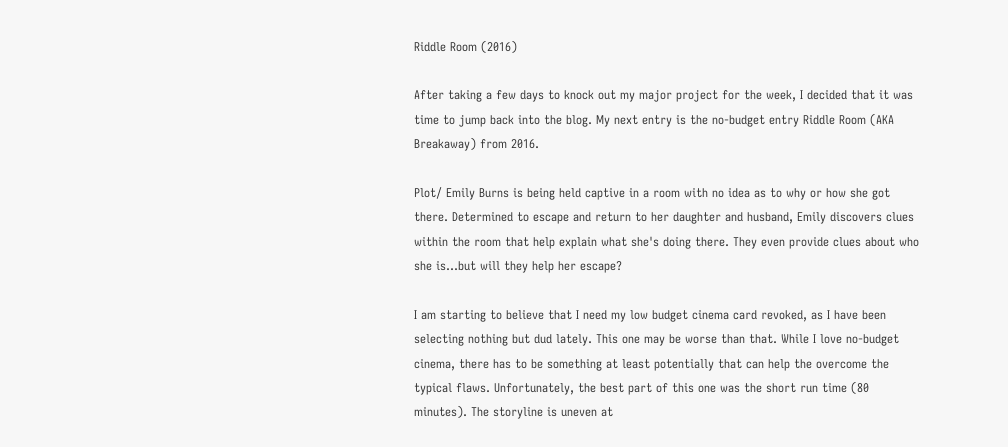Riddle Room (2016)

After taking a few days to knock out my major project for the week, I decided that it was time to jump back into the blog. My next entry is the no-budget entry Riddle Room (AKA Breakaway) from 2016.

Plot/ Emily Burns is being held captive in a room with no idea as to why or how she got there. Determined to escape and return to her daughter and husband, Emily discovers clues within the room that help explain what she's doing there. They even provide clues about who she is...but will they help her escape?

I am starting to believe that I need my low budget cinema card revoked, as I have been selecting nothing but dud lately. This one may be worse than that. While I love no-budget cinema, there has to be something at least potentially that can help the overcome the typical flaws. Unfortunately, the best part of this one was the short run time (80 minutes). The storyline is uneven at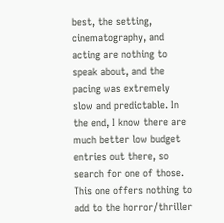best, the setting, cinematography, and acting are nothing to speak about, and the pacing was extremely slow and predictable. In the end, I know there are much better low budget entries out there, so search for one of those. This one offers nothing to add to the horror/thriller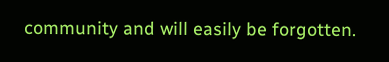community and will easily be forgotten.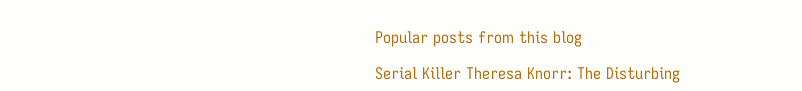Popular posts from this blog

Serial Killer Theresa Knorr: The Disturbing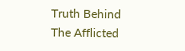Truth Behind The Afflicted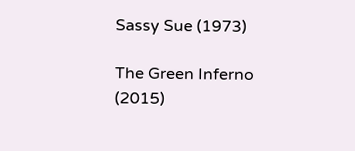Sassy Sue (1973)

The Green Inferno (2015)